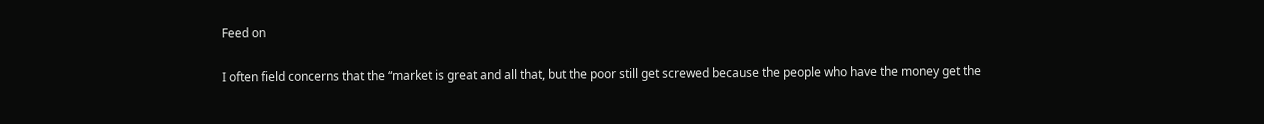Feed on

I often field concerns that the “market is great and all that, but the poor still get screwed because the people who have the money get the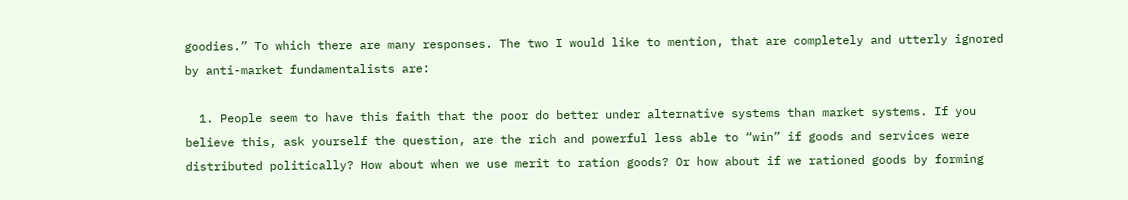goodies.” To which there are many responses. The two I would like to mention, that are completely and utterly ignored by anti-market fundamentalists are:

  1. People seem to have this faith that the poor do better under alternative systems than market systems. If you believe this, ask yourself the question, are the rich and powerful less able to “win” if goods and services were distributed politically? How about when we use merit to ration goods? Or how about if we rationed goods by forming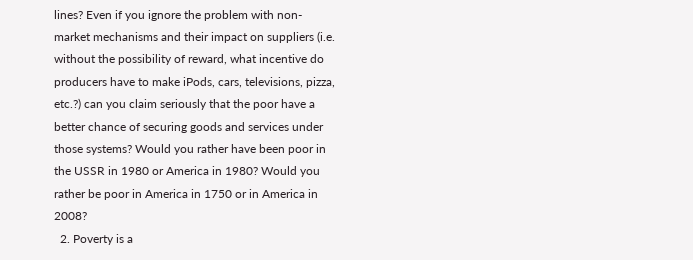lines? Even if you ignore the problem with non-market mechanisms and their impact on suppliers (i.e. without the possibility of reward, what incentive do producers have to make iPods, cars, televisions, pizza, etc.?) can you claim seriously that the poor have a better chance of securing goods and services under those systems? Would you rather have been poor in the USSR in 1980 or America in 1980? Would you rather be poor in America in 1750 or in America in 2008?
  2. Poverty is a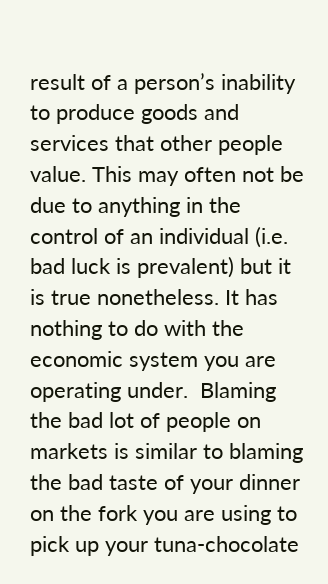result of a person’s inability to produce goods and services that other people value. This may often not be due to anything in the control of an individual (i.e. bad luck is prevalent) but it is true nonetheless. It has nothing to do with the economic system you are operating under.  Blaming the bad lot of people on markets is similar to blaming the bad taste of your dinner on the fork you are using to pick up your tuna-chocolate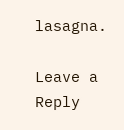lasagna.

Leave a Reply